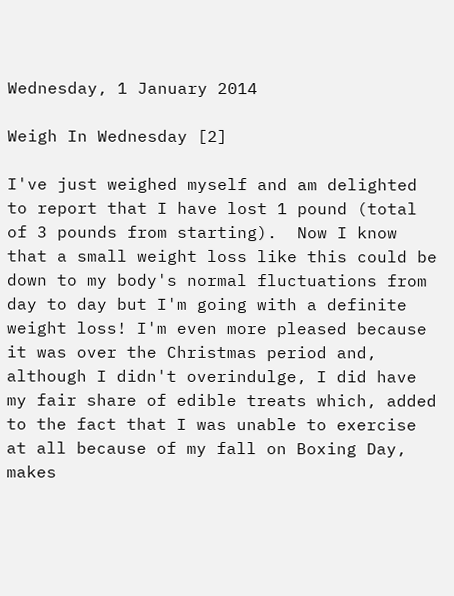Wednesday, 1 January 2014

Weigh In Wednesday [2]

I've just weighed myself and am delighted to report that I have lost 1 pound (total of 3 pounds from starting).  Now I know that a small weight loss like this could be down to my body's normal fluctuations from day to day but I'm going with a definite weight loss! I'm even more pleased because it was over the Christmas period and, although I didn't overindulge, I did have my fair share of edible treats which, added to the fact that I was unable to exercise at all because of my fall on Boxing Day, makes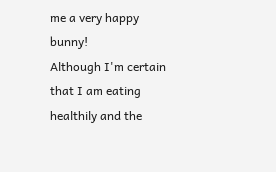me a very happy bunny!
Although I'm certain that I am eating healthily and the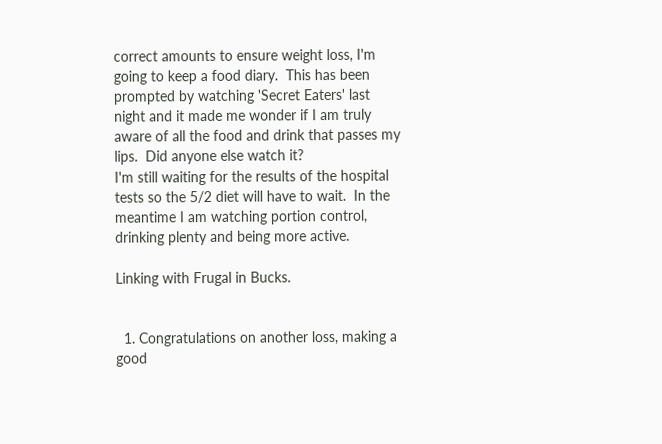correct amounts to ensure weight loss, I'm going to keep a food diary.  This has been prompted by watching 'Secret Eaters' last night and it made me wonder if I am truly aware of all the food and drink that passes my lips.  Did anyone else watch it?
I'm still waiting for the results of the hospital tests so the 5/2 diet will have to wait.  In the meantime I am watching portion control, drinking plenty and being more active.

Linking with Frugal in Bucks.


  1. Congratulations on another loss, making a good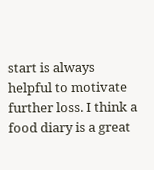start is always helpful to motivate further loss. I think a food diary is a great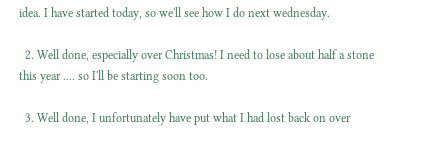idea. I have started today, so we'll see how I do next wednesday.

  2. Well done, especially over Christmas! I need to lose about half a stone this year .... so I'll be starting soon too.

  3. Well done, I unfortunately have put what I had lost back on over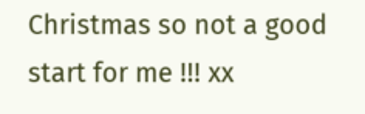Christmas so not a good start for me !!! xx